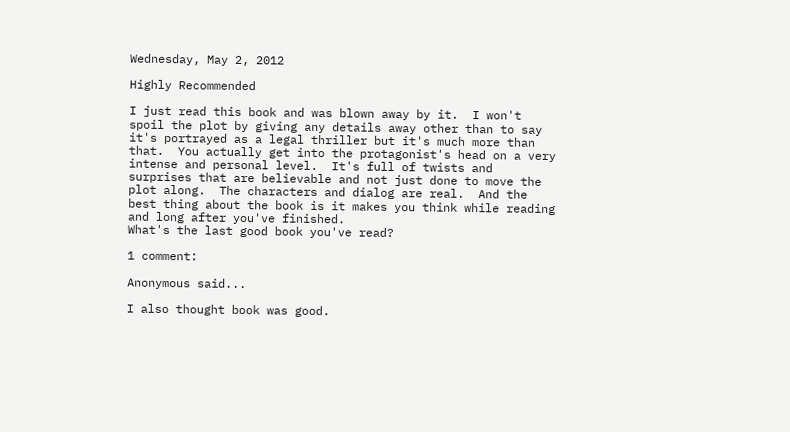Wednesday, May 2, 2012

Highly Recommended

I just read this book and was blown away by it.  I won't spoil the plot by giving any details away other than to say it's portrayed as a legal thriller but it's much more than that.  You actually get into the protagonist's head on a very intense and personal level.  It's full of twists and surprises that are believable and not just done to move the plot along.  The characters and dialog are real.  And the best thing about the book is it makes you think while reading and long after you've finished.
What's the last good book you've read?

1 comment:

Anonymous said...

I also thought book was good.